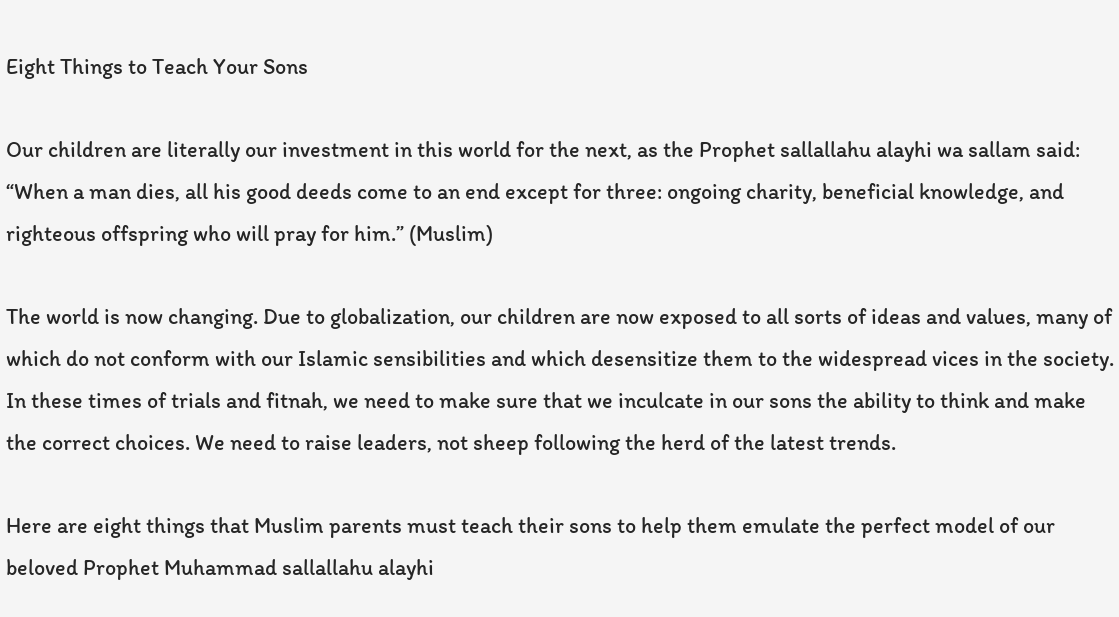Eight Things to Teach Your Sons

Our children are literally our investment in this world for the next, as the Prophet sallallahu alayhi wa sallam said: “When a man dies, all his good deeds come to an end except for three: ongoing charity, beneficial knowledge, and righteous offspring who will pray for him.” (Muslim)

The world is now changing. Due to globalization, our children are now exposed to all sorts of ideas and values, many of which do not conform with our Islamic sensibilities and which desensitize them to the widespread vices in the society. In these times of trials and fitnah, we need to make sure that we inculcate in our sons the ability to think and make the correct choices. We need to raise leaders, not sheep following the herd of the latest trends.

Here are eight things that Muslim parents must teach their sons to help them emulate the perfect model of our beloved Prophet Muhammad sallallahu alayhi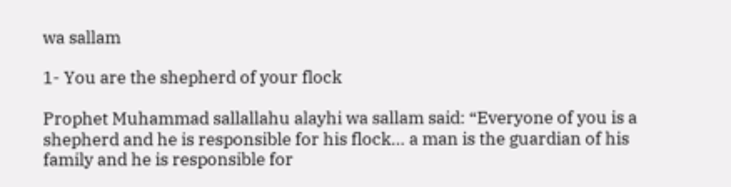wa sallam

1- You are the shepherd of your flock

Prophet Muhammad sallallahu alayhi wa sallam said: “Everyone of you is a shepherd and he is responsible for his flock… a man is the guardian of his family and he is responsible for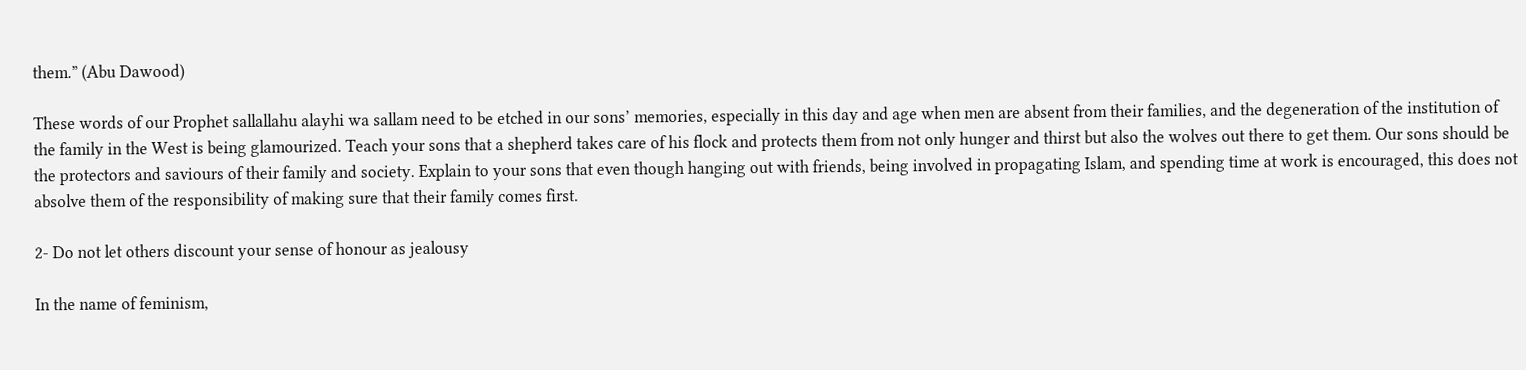them.” (Abu Dawood)

These words of our Prophet sallallahu alayhi wa sallam need to be etched in our sons’ memories, especially in this day and age when men are absent from their families, and the degeneration of the institution of the family in the West is being glamourized. Teach your sons that a shepherd takes care of his flock and protects them from not only hunger and thirst but also the wolves out there to get them. Our sons should be the protectors and saviours of their family and society. Explain to your sons that even though hanging out with friends, being involved in propagating Islam, and spending time at work is encouraged, this does not absolve them of the responsibility of making sure that their family comes first.

2- Do not let others discount your sense of honour as jealousy

In the name of feminism,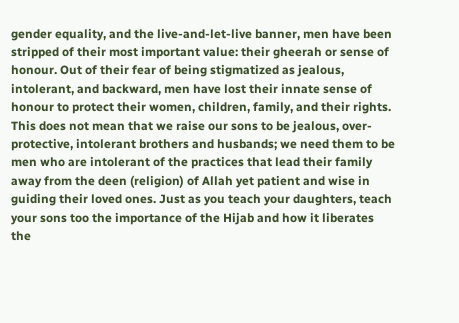gender equality, and the live-and-let-live banner, men have been stripped of their most important value: their gheerah or sense of honour. Out of their fear of being stigmatized as jealous, intolerant, and backward, men have lost their innate sense of honour to protect their women, children, family, and their rights. This does not mean that we raise our sons to be jealous, over-protective, intolerant brothers and husbands; we need them to be men who are intolerant of the practices that lead their family away from the deen (religion) of Allah yet patient and wise in guiding their loved ones. Just as you teach your daughters, teach your sons too the importance of the Hijab and how it liberates the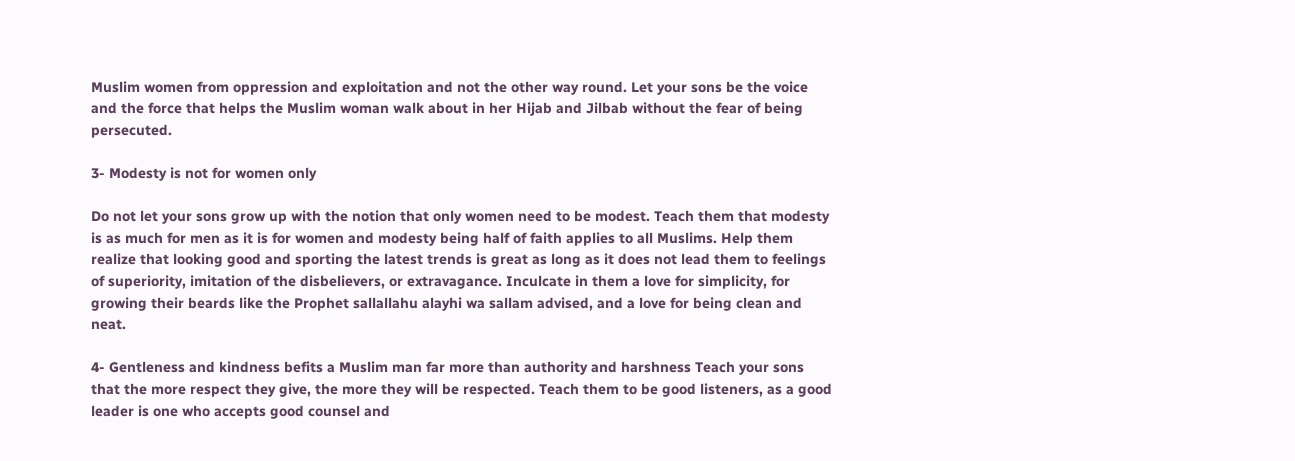Muslim women from oppression and exploitation and not the other way round. Let your sons be the voice and the force that helps the Muslim woman walk about in her Hijab and Jilbab without the fear of being persecuted.

3- Modesty is not for women only

Do not let your sons grow up with the notion that only women need to be modest. Teach them that modesty is as much for men as it is for women and modesty being half of faith applies to all Muslims. Help them realize that looking good and sporting the latest trends is great as long as it does not lead them to feelings of superiority, imitation of the disbelievers, or extravagance. Inculcate in them a love for simplicity, for growing their beards like the Prophet sallallahu alayhi wa sallam advised, and a love for being clean and neat.

4- Gentleness and kindness befits a Muslim man far more than authority and harshness Teach your sons that the more respect they give, the more they will be respected. Teach them to be good listeners, as a good leader is one who accepts good counsel and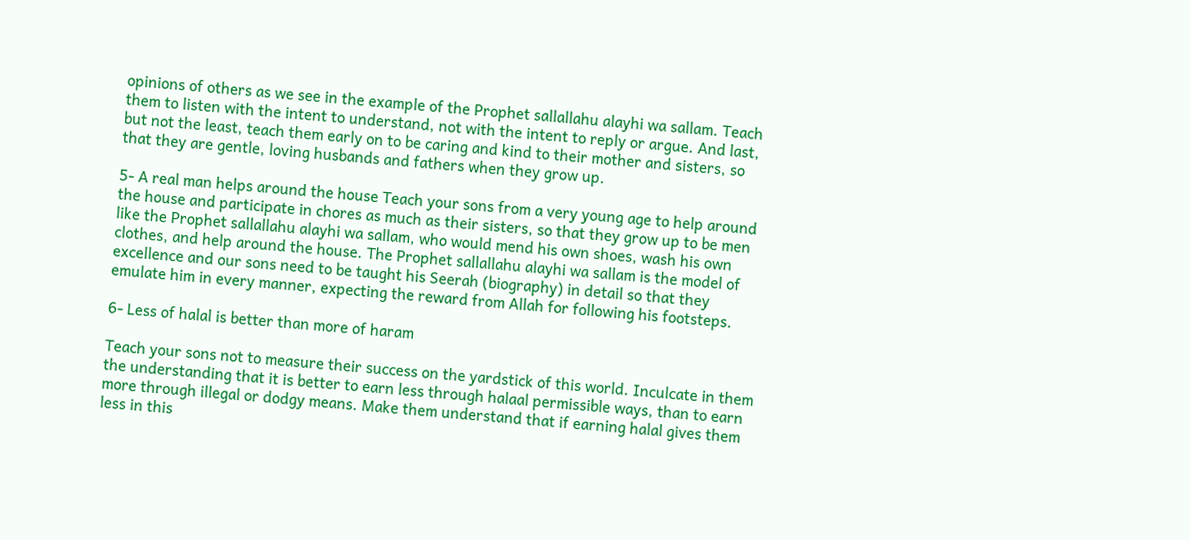opinions of others as we see in the example of the Prophet sallallahu alayhi wa sallam. Teach them to listen with the intent to understand, not with the intent to reply or argue. And last, but not the least, teach them early on to be caring and kind to their mother and sisters, so that they are gentle, loving husbands and fathers when they grow up.

5- A real man helps around the house Teach your sons from a very young age to help around the house and participate in chores as much as their sisters, so that they grow up to be men like the Prophet sallallahu alayhi wa sallam, who would mend his own shoes, wash his own clothes, and help around the house. The Prophet sallallahu alayhi wa sallam is the model of excellence and our sons need to be taught his Seerah (biography) in detail so that they emulate him in every manner, expecting the reward from Allah for following his footsteps.

6- Less of halal is better than more of haram

Teach your sons not to measure their success on the yardstick of this world. Inculcate in them the understanding that it is better to earn less through halaal permissible ways, than to earn more through illegal or dodgy means. Make them understand that if earning halal gives them less in this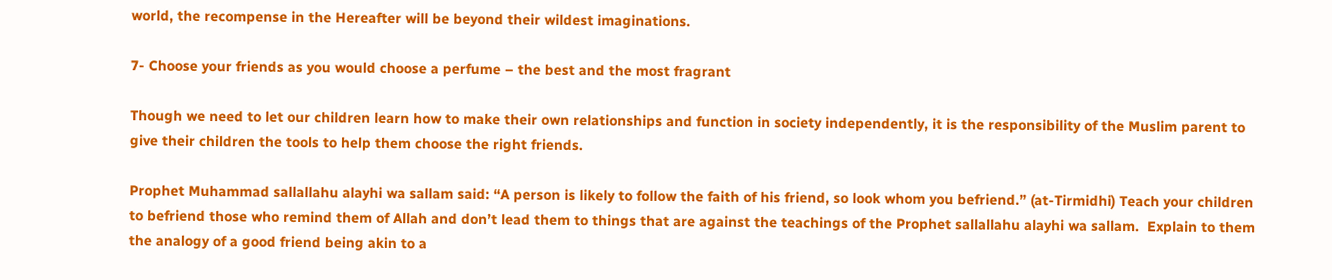world, the recompense in the Hereafter will be beyond their wildest imaginations.

7- Choose your friends as you would choose a perfume – the best and the most fragrant

Though we need to let our children learn how to make their own relationships and function in society independently, it is the responsibility of the Muslim parent to give their children the tools to help them choose the right friends.

Prophet Muhammad sallallahu alayhi wa sallam said: “A person is likely to follow the faith of his friend, so look whom you befriend.” (at-Tirmidhi) Teach your children to befriend those who remind them of Allah and don’t lead them to things that are against the teachings of the Prophet sallallahu alayhi wa sallam.  Explain to them the analogy of a good friend being akin to a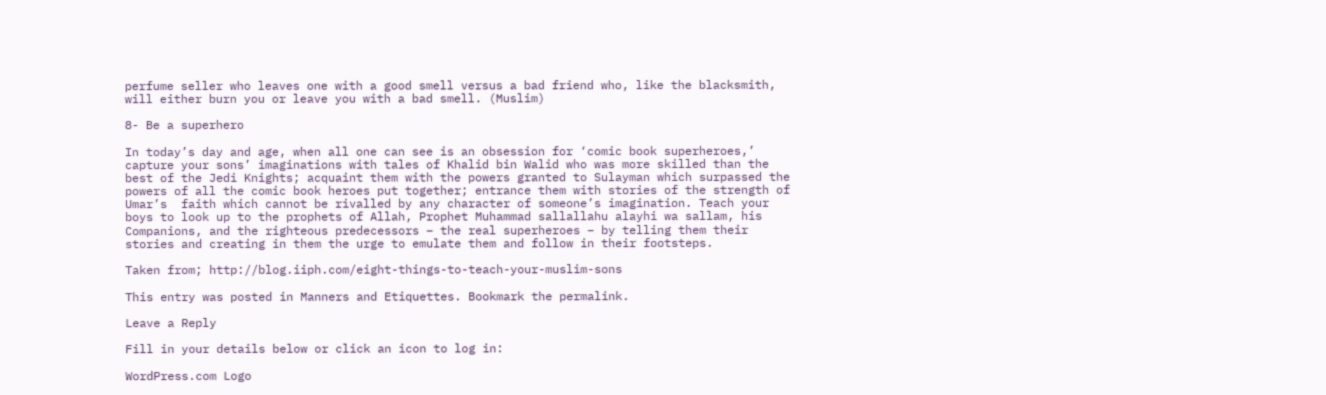perfume seller who leaves one with a good smell versus a bad friend who, like the blacksmith, will either burn you or leave you with a bad smell. (Muslim)

8- Be a superhero

In today’s day and age, when all one can see is an obsession for ‘comic book superheroes,’ capture your sons’ imaginations with tales of Khalid bin Walid who was more skilled than the best of the Jedi Knights; acquaint them with the powers granted to Sulayman which surpassed the powers of all the comic book heroes put together; entrance them with stories of the strength of Umar’s  faith which cannot be rivalled by any character of someone’s imagination. Teach your boys to look up to the prophets of Allah, Prophet Muhammad sallallahu alayhi wa sallam, his Companions, and the righteous predecessors – the real superheroes – by telling them their stories and creating in them the urge to emulate them and follow in their footsteps.

Taken from; http://blog.iiph.com/eight-things-to-teach-your-muslim-sons

This entry was posted in Manners and Etiquettes. Bookmark the permalink.

Leave a Reply

Fill in your details below or click an icon to log in:

WordPress.com Logo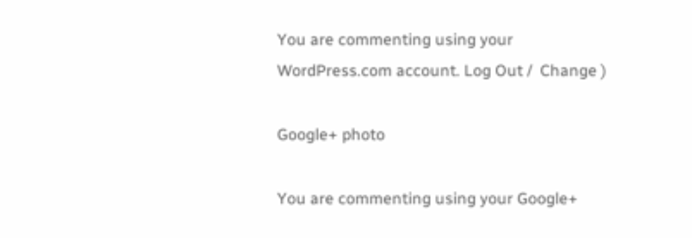You are commenting using your WordPress.com account. Log Out /  Change )

Google+ photo

You are commenting using your Google+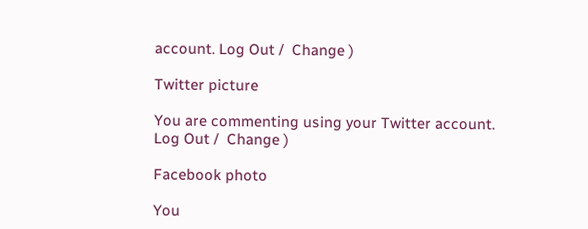account. Log Out /  Change )

Twitter picture

You are commenting using your Twitter account. Log Out /  Change )

Facebook photo

You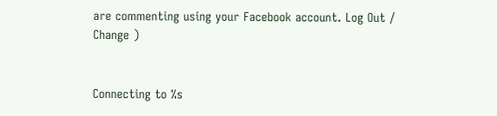are commenting using your Facebook account. Log Out /  Change )


Connecting to %s